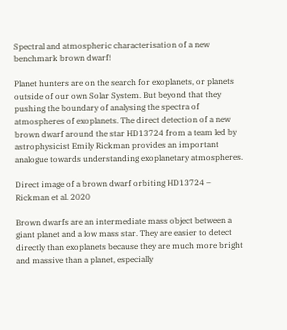Spectral and atmospheric characterisation of a new benchmark brown dwarf!

Planet hunters are on the search for exoplanets, or planets outside of our own Solar System. But beyond that they pushing the boundary of analysing the spectra of atmospheres of exoplanets. The direct detection of a new brown dwarf around the star HD13724 from a team led by astrophysicist Emily Rickman provides an important analogue towards understanding exoplanetary atmospheres.

Direct image of a brown dwarf orbiting HD13724 – Rickman et al. 2020

Brown dwarfs are an intermediate mass object between a giant planet and a low mass star. They are easier to detect directly than exoplanets because they are much more bright and massive than a planet, especially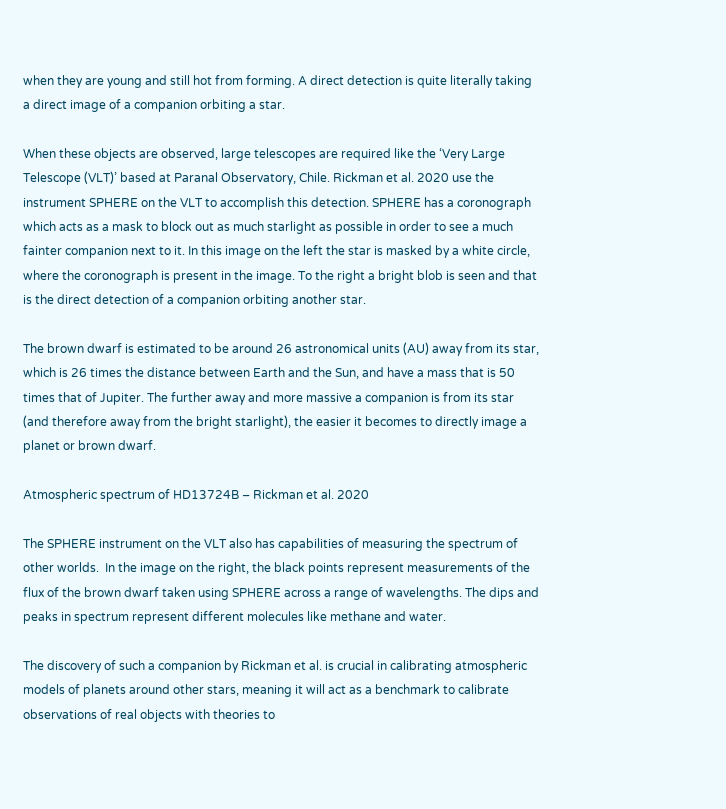when they are young and still hot from forming. A direct detection is quite literally taking a direct image of a companion orbiting a star.

When these objects are observed, large telescopes are required like the ‘Very Large Telescope (VLT)’ based at Paranal Observatory, Chile. Rickman et al. 2020 use the instrument SPHERE on the VLT to accomplish this detection. SPHERE has a coronograph which acts as a mask to block out as much starlight as possible in order to see a much fainter companion next to it. In this image on the left the star is masked by a white circle, where the coronograph is present in the image. To the right a bright blob is seen and that is the direct detection of a companion orbiting another star.

The brown dwarf is estimated to be around 26 astronomical units (AU) away from its star, which is 26 times the distance between Earth and the Sun, and have a mass that is 50 times that of Jupiter. The further away and more massive a companion is from its star (and therefore away from the bright starlight), the easier it becomes to directly image a planet or brown dwarf.

Atmospheric spectrum of HD13724B – Rickman et al. 2020

The SPHERE instrument on the VLT also has capabilities of measuring the spectrum of other worlds.  In the image on the right, the black points represent measurements of the flux of the brown dwarf taken using SPHERE across a range of wavelengths. The dips and peaks in spectrum represent different molecules like methane and water.

The discovery of such a companion by Rickman et al. is crucial in calibrating atmospheric models of planets around other stars, meaning it will act as a benchmark to calibrate observations of real objects with theories to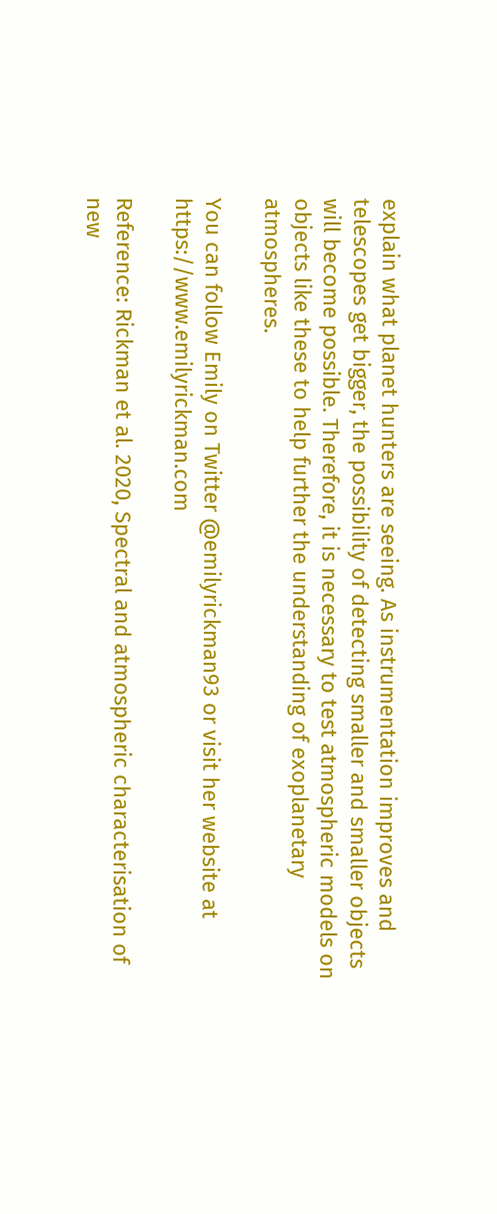explain what planet hunters are seeing. As instrumentation improves and telescopes get bigger, the possibility of detecting smaller and smaller objects will become possible. Therefore, it is necessary to test atmospheric models on objects like these to help further the understanding of exoplanetary atmospheres.

You can follow Emily on Twitter @emilyrickman93 or visit her website at https://www.emilyrickman.com

Reference: Rickman et al. 2020, Spectral and atmospheric characterisation of new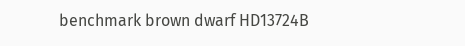benchmark brown dwarf HD13724B